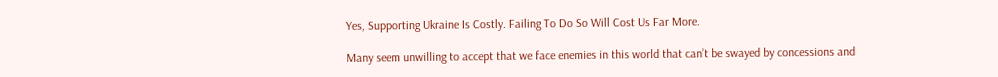Yes, Supporting Ukraine Is Costly. Failing To Do So Will Cost Us Far More.

Many seem unwilling to accept that we face enemies in this world that can’t be swayed by concessions and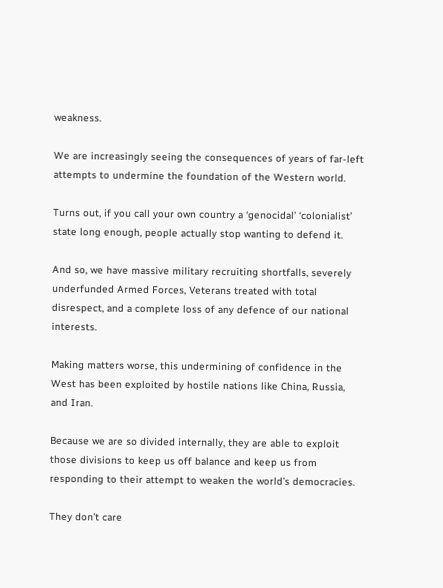weakness.

We are increasingly seeing the consequences of years of far-left attempts to undermine the foundation of the Western world.

Turns out, if you call your own country a ‘genocidal’ ‘colonialist’ state long enough, people actually stop wanting to defend it.

And so, we have massive military recruiting shortfalls, severely underfunded Armed Forces, Veterans treated with total disrespect, and a complete loss of any defence of our national interests.

Making matters worse, this undermining of confidence in the West has been exploited by hostile nations like China, Russia, and Iran.

Because we are so divided internally, they are able to exploit those divisions to keep us off balance and keep us from responding to their attempt to weaken the world’s democracies.

They don’t care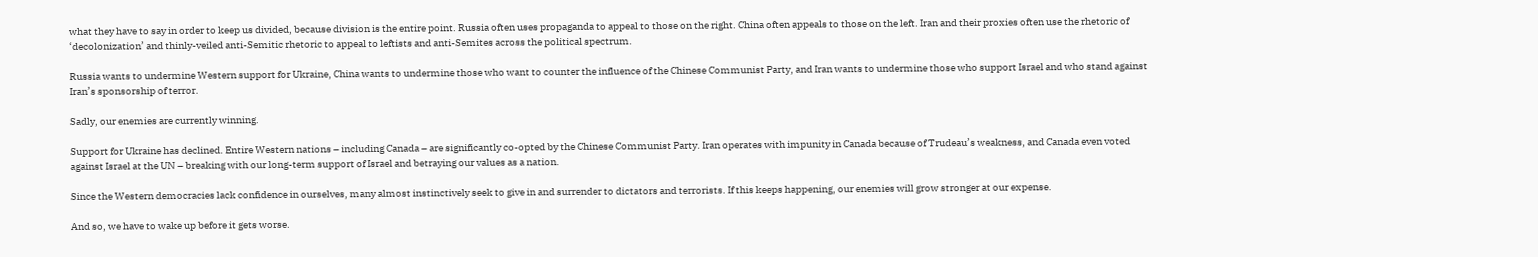what they have to say in order to keep us divided, because division is the entire point. Russia often uses propaganda to appeal to those on the right. China often appeals to those on the left. Iran and their proxies often use the rhetoric of ‘decolonization’ and thinly-veiled anti-Semitic rhetoric to appeal to leftists and anti-Semites across the political spectrum.

Russia wants to undermine Western support for Ukraine, China wants to undermine those who want to counter the influence of the Chinese Communist Party, and Iran wants to undermine those who support Israel and who stand against Iran’s sponsorship of terror.

Sadly, our enemies are currently winning.

Support for Ukraine has declined. Entire Western nations – including Canada – are significantly co-opted by the Chinese Communist Party. Iran operates with impunity in Canada because of Trudeau’s weakness, and Canada even voted against Israel at the UN – breaking with our long-term support of Israel and betraying our values as a nation.

Since the Western democracies lack confidence in ourselves, many almost instinctively seek to give in and surrender to dictators and terrorists. If this keeps happening, our enemies will grow stronger at our expense.

And so, we have to wake up before it gets worse.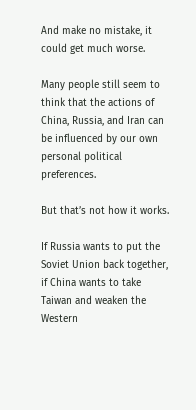And make no mistake, it could get much worse.

Many people still seem to think that the actions of China, Russia, and Iran can be influenced by our own personal political preferences.

But that’s not how it works.

If Russia wants to put the Soviet Union back together, if China wants to take Taiwan and weaken the Western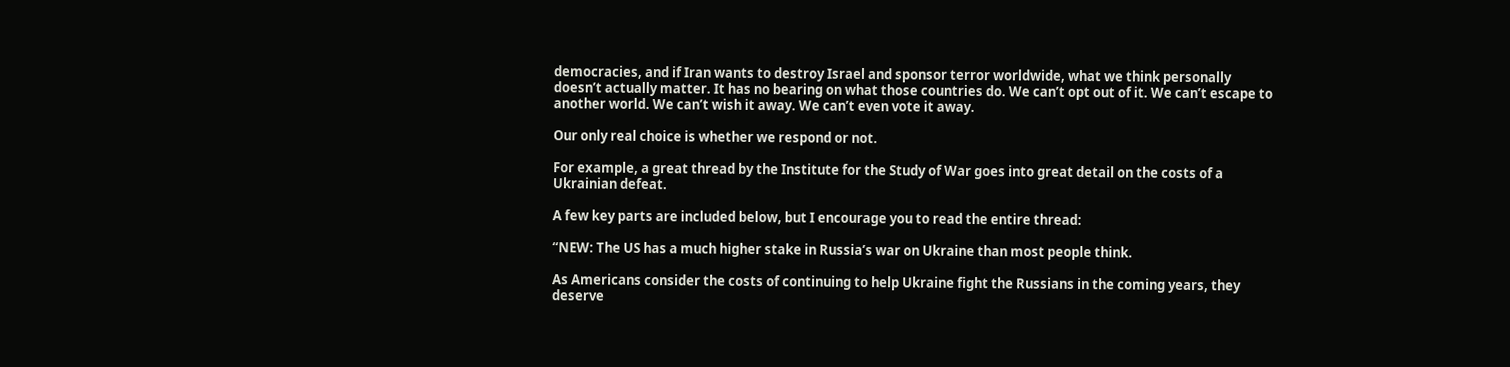democracies, and if Iran wants to destroy Israel and sponsor terror worldwide, what we think personally doesn’t actually matter. It has no bearing on what those countries do. We can’t opt out of it. We can’t escape to another world. We can’t wish it away. We can’t even vote it away.

Our only real choice is whether we respond or not.

For example, a great thread by the Institute for the Study of War goes into great detail on the costs of a Ukrainian defeat.

A few key parts are included below, but I encourage you to read the entire thread:

“NEW: The US has a much higher stake in Russia’s war on Ukraine than most people think.

As Americans consider the costs of continuing to help Ukraine fight the Russians in the coming years, they deserve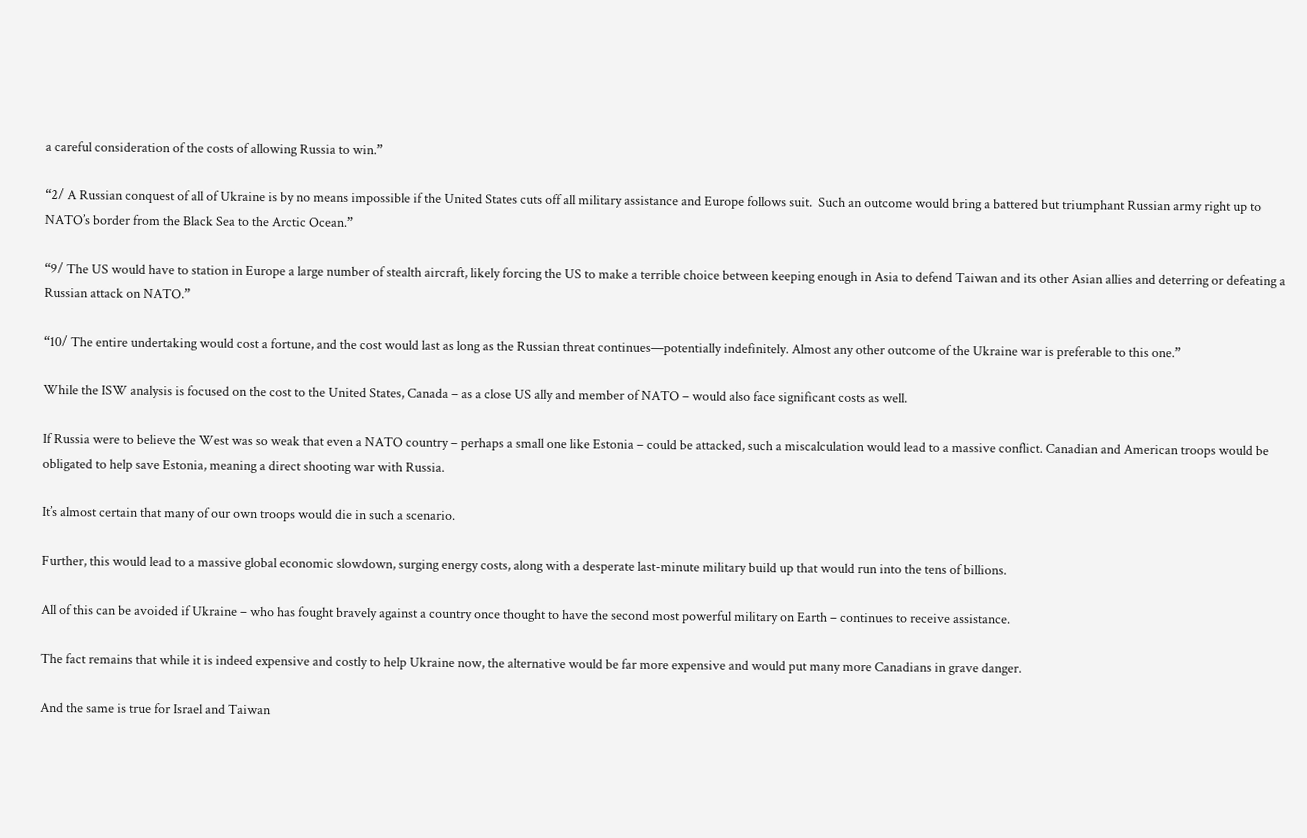a careful consideration of the costs of allowing Russia to win.”

“2/ A Russian conquest of all of Ukraine is by no means impossible if the United States cuts off all military assistance and Europe follows suit.  Such an outcome would bring a battered but triumphant Russian army right up to NATO’s border from the Black Sea to the Arctic Ocean.”

“9/ The US would have to station in Europe a large number of stealth aircraft, likely forcing the US to make a terrible choice between keeping enough in Asia to defend Taiwan and its other Asian allies and deterring or defeating a Russian attack on NATO.”

“10/ The entire undertaking would cost a fortune, and the cost would last as long as the Russian threat continues—potentially indefinitely. Almost any other outcome of the Ukraine war is preferable to this one.”

While the ISW analysis is focused on the cost to the United States, Canada – as a close US ally and member of NATO – would also face significant costs as well.

If Russia were to believe the West was so weak that even a NATO country – perhaps a small one like Estonia – could be attacked, such a miscalculation would lead to a massive conflict. Canadian and American troops would be obligated to help save Estonia, meaning a direct shooting war with Russia.

It’s almost certain that many of our own troops would die in such a scenario.

Further, this would lead to a massive global economic slowdown, surging energy costs, along with a desperate last-minute military build up that would run into the tens of billions.

All of this can be avoided if Ukraine – who has fought bravely against a country once thought to have the second most powerful military on Earth – continues to receive assistance.

The fact remains that while it is indeed expensive and costly to help Ukraine now, the alternative would be far more expensive and would put many more Canadians in grave danger.

And the same is true for Israel and Taiwan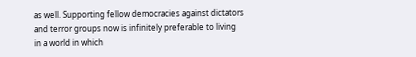as well. Supporting fellow democracies against dictators and terror groups now is infinitely preferable to living in a world in which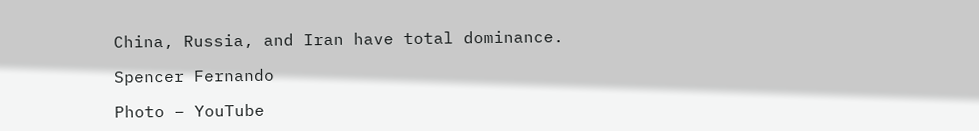China, Russia, and Iran have total dominance.

Spencer Fernando

Photo – YouTube